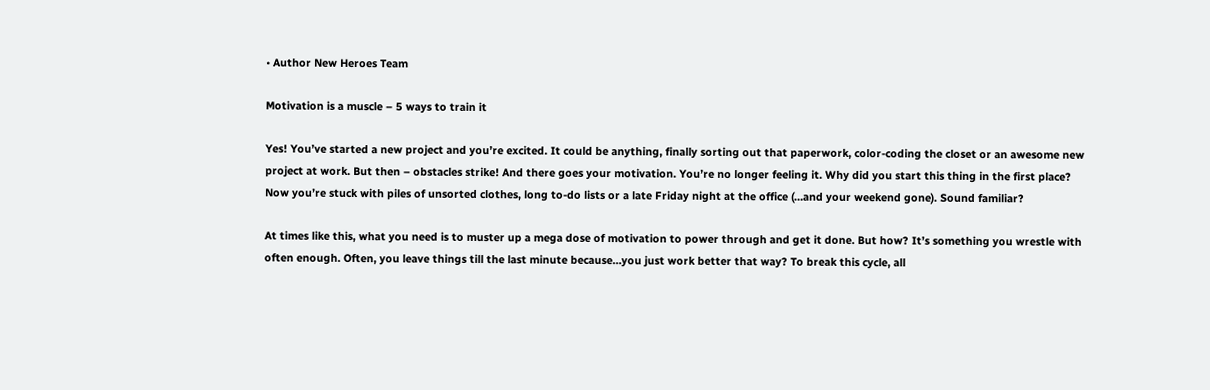• Author New Heroes Team

Motivation is a muscle – 5 ways to train it

Yes! You’ve started a new project and you’re excited. It could be anything, finally sorting out that paperwork, color-coding the closet or an awesome new project at work. But then – obstacles strike! And there goes your motivation. You’re no longer feeling it. Why did you start this thing in the first place? Now you’re stuck with piles of unsorted clothes, long to-do lists or a late Friday night at the office (…and your weekend gone). Sound familiar?

At times like this, what you need is to muster up a mega dose of motivation to power through and get it done. But how? It’s something you wrestle with often enough. Often, you leave things till the last minute because…you just work better that way? To break this cycle, all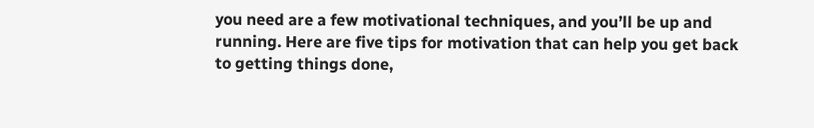you need are a few motivational techniques, and you’ll be up and running. Here are five tips for motivation that can help you get back to getting things done,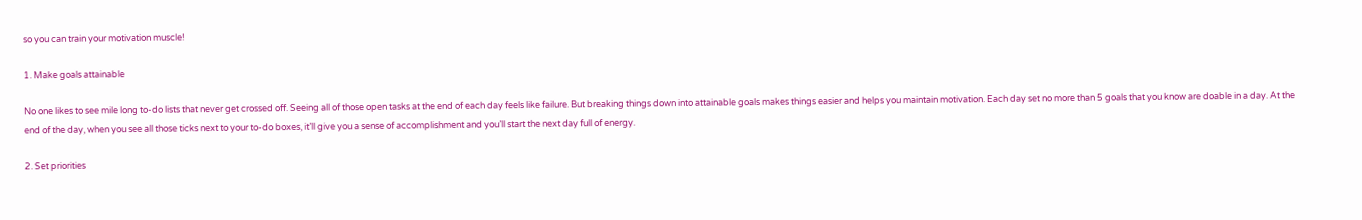so you can train your motivation muscle!

1. Make goals attainable

No one likes to see mile long to-do lists that never get crossed off. Seeing all of those open tasks at the end of each day feels like failure. But breaking things down into attainable goals makes things easier and helps you maintain motivation. Each day set no more than 5 goals that you know are doable in a day. At the end of the day, when you see all those ticks next to your to-do boxes, it’ll give you a sense of accomplishment and you’ll start the next day full of energy.

2. Set priorities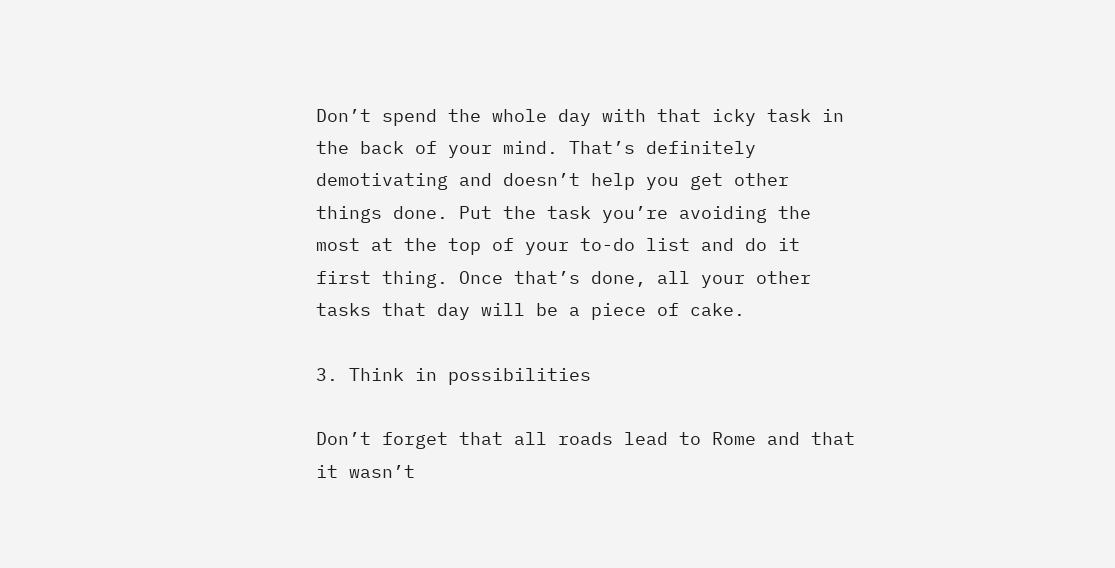Don’t spend the whole day with that icky task in the back of your mind. That’s definitely demotivating and doesn’t help you get other things done. Put the task you’re avoiding the most at the top of your to-do list and do it first thing. Once that’s done, all your other tasks that day will be a piece of cake.

3. Think in possibilities

Don’t forget that all roads lead to Rome and that it wasn’t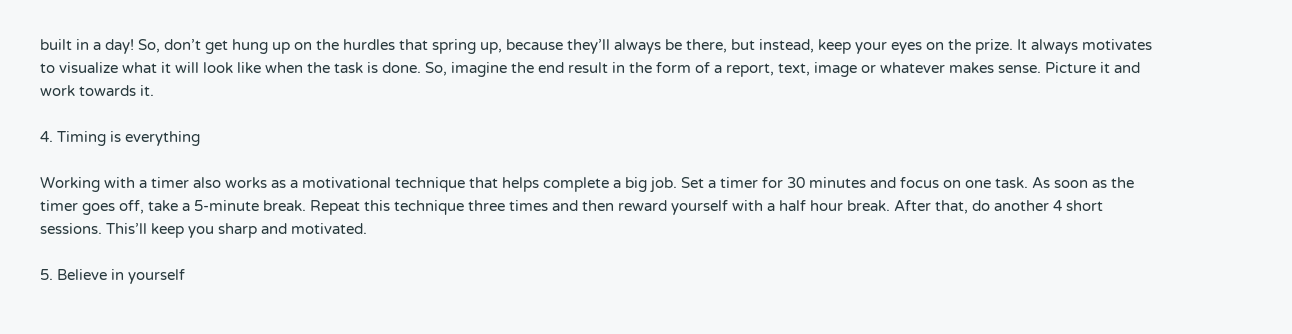built in a day! So, don’t get hung up on the hurdles that spring up, because they’ll always be there, but instead, keep your eyes on the prize. It always motivates to visualize what it will look like when the task is done. So, imagine the end result in the form of a report, text, image or whatever makes sense. Picture it and work towards it.

4. Timing is everything

Working with a timer also works as a motivational technique that helps complete a big job. Set a timer for 30 minutes and focus on one task. As soon as the timer goes off, take a 5-minute break. Repeat this technique three times and then reward yourself with a half hour break. After that, do another 4 short sessions. This’ll keep you sharp and motivated.

5. Believe in yourself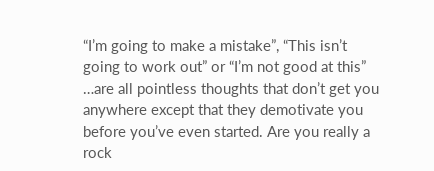“I’m going to make a mistake”, “This isn’t going to work out” or “I’m not good at this” …are all pointless thoughts that don’t get you anywhere except that they demotivate you before you’ve even started. Are you really a rock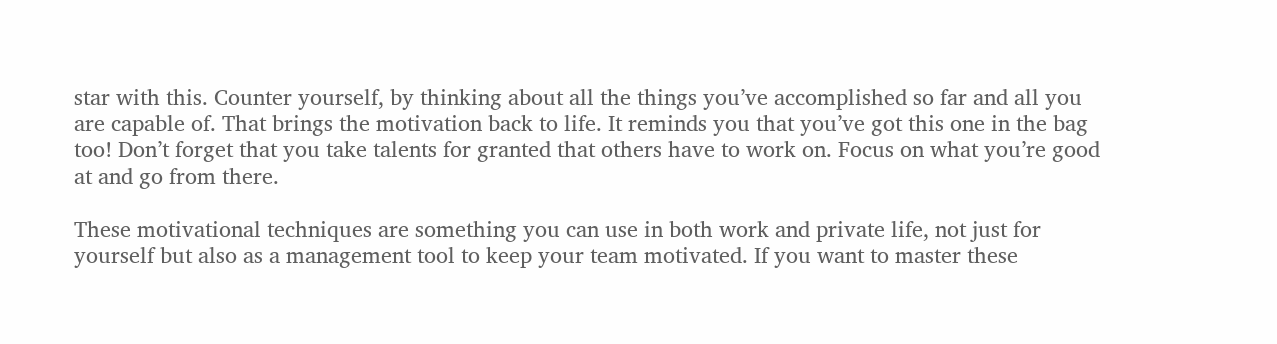star with this. Counter yourself, by thinking about all the things you’ve accomplished so far and all you are capable of. That brings the motivation back to life. It reminds you that you’ve got this one in the bag too! Don’t forget that you take talents for granted that others have to work on. Focus on what you’re good at and go from there.

These motivational techniques are something you can use in both work and private life, not just for yourself but also as a management tool to keep your team motivated. If you want to master these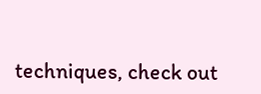techniques, check out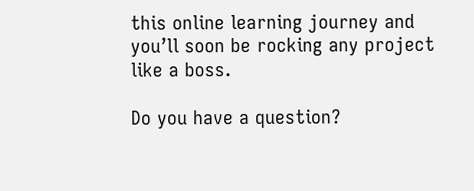this online learning journey and you’ll soon be rocking any project like a boss.

Do you have a question?